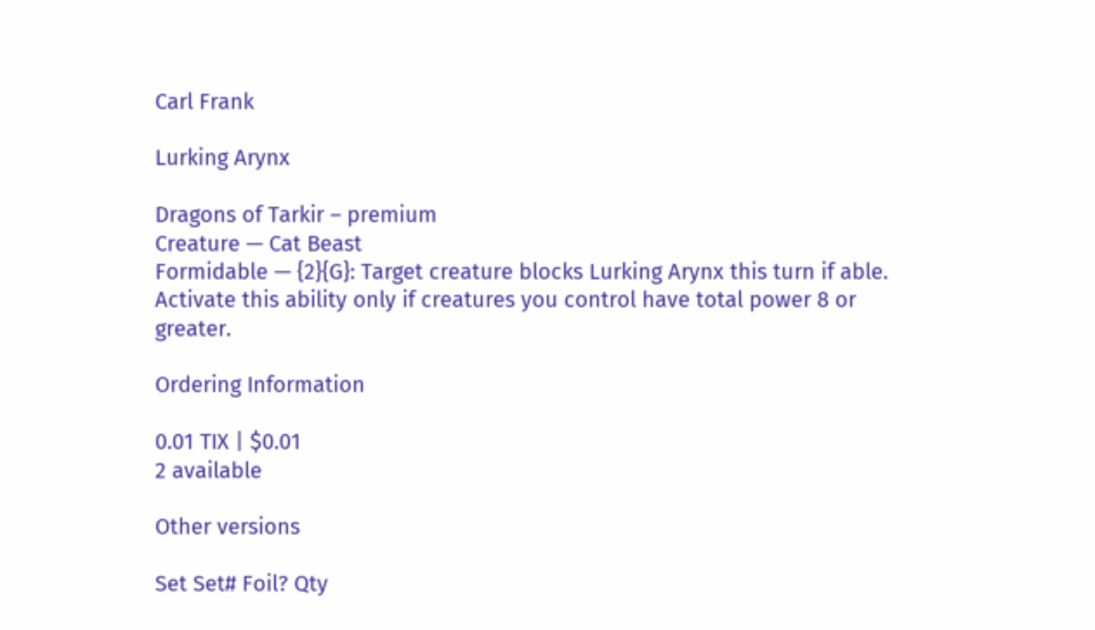Carl Frank

Lurking Arynx

Dragons of Tarkir – premium
Creature — Cat Beast
Formidable — {2}{G}: Target creature blocks Lurking Arynx this turn if able. Activate this ability only if creatures you control have total power 8 or greater.

Ordering Information

0.01 TIX | $0.01
2 available

Other versions

Set Set# Foil? Qty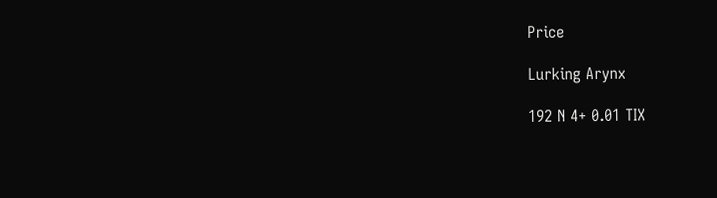Price

Lurking Arynx

192 N 4+ 0.01 TIX